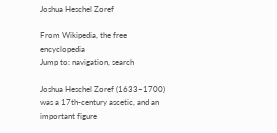Joshua Heschel Zoref

From Wikipedia, the free encyclopedia
Jump to: navigation, search

Joshua Heschel Zoref (1633–1700) was a 17th-century ascetic, and an important figure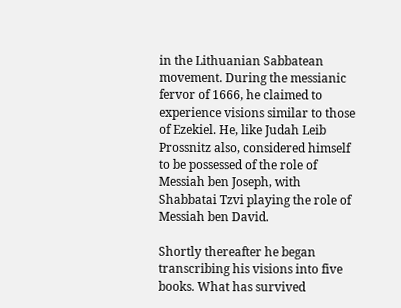in the Lithuanian Sabbatean movement. During the messianic fervor of 1666, he claimed to experience visions similar to those of Ezekiel. He, like Judah Leib Prossnitz also, considered himself to be possessed of the role of Messiah ben Joseph, with Shabbatai Tzvi playing the role of Messiah ben David.

Shortly thereafter he began transcribing his visions into five books. What has survived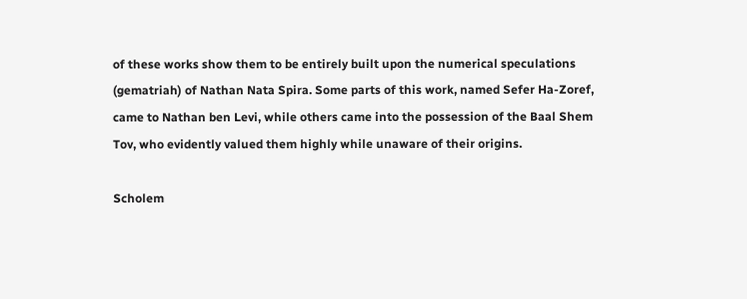of these works show them to be entirely built upon the numerical speculations (gematriah) of Nathan Nata Spira. Some parts of this work, named Sefer Ha-Zoref, came to Nathan ben Levi, while others came into the possession of the Baal Shem Tov, who evidently valued them highly while unaware of their origins.

Scholem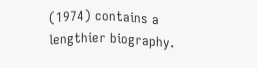(1974) contains a lengthier biography.